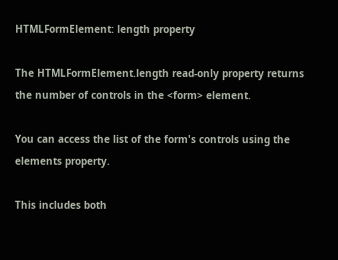HTMLFormElement: length property

The HTMLFormElement.length read-only property returns the number of controls in the <form> element.

You can access the list of the form's controls using the elements property.

This includes both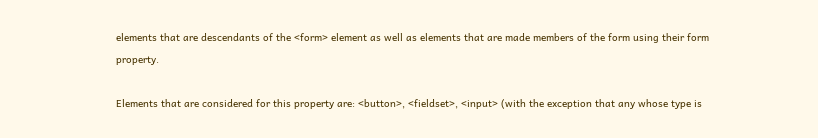elements that are descendants of the <form> element as well as elements that are made members of the form using their form property.

Elements that are considered for this property are: <button>, <fieldset>, <input> (with the exception that any whose type is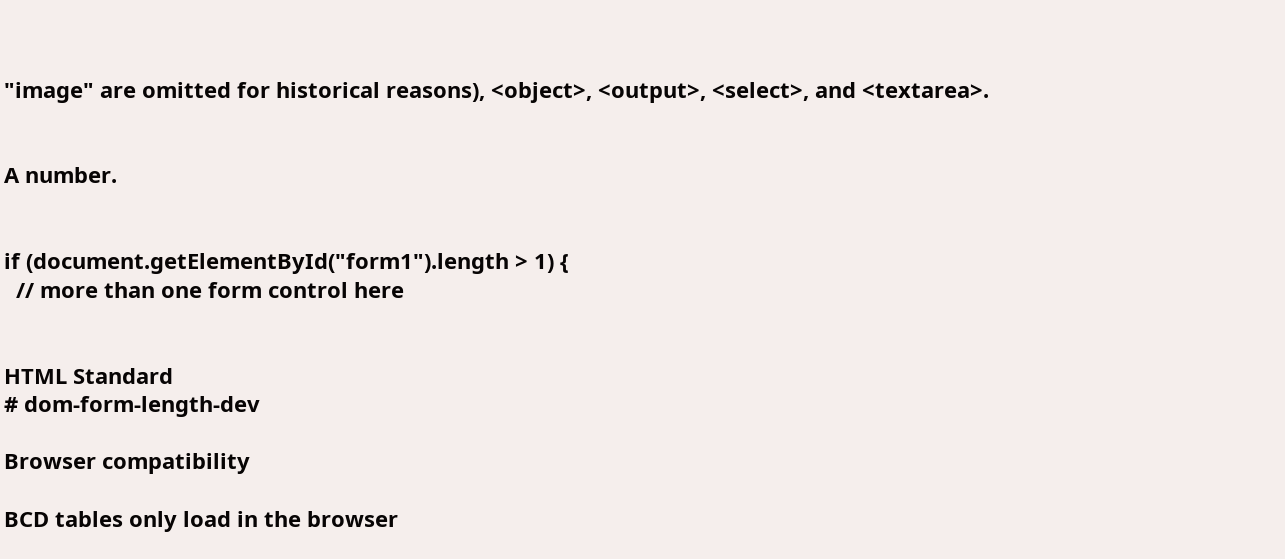"image" are omitted for historical reasons), <object>, <output>, <select>, and <textarea>.


A number.


if (document.getElementById("form1").length > 1) {
  // more than one form control here


HTML Standard
# dom-form-length-dev

Browser compatibility

BCD tables only load in the browser